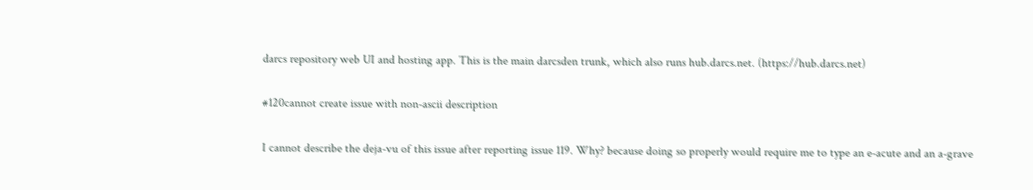darcs repository web UI and hosting app. This is the main darcsden trunk, which also runs hub.darcs.net. (https://hub.darcs.net)

#120cannot create issue with non-ascii description

I cannot describe the deja-vu of this issue after reporting issue 119. Why? because doing so properly would require me to type an e-acute and an a-grave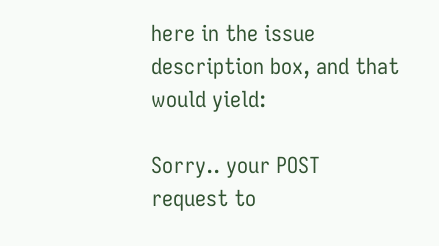here in the issue description box, and that would yield:

Sorry.. your POST request to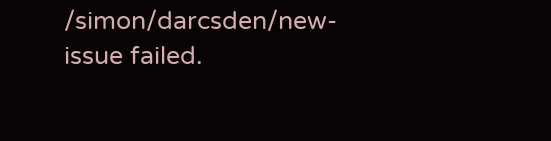/simon/darcsden/new-issue failed.